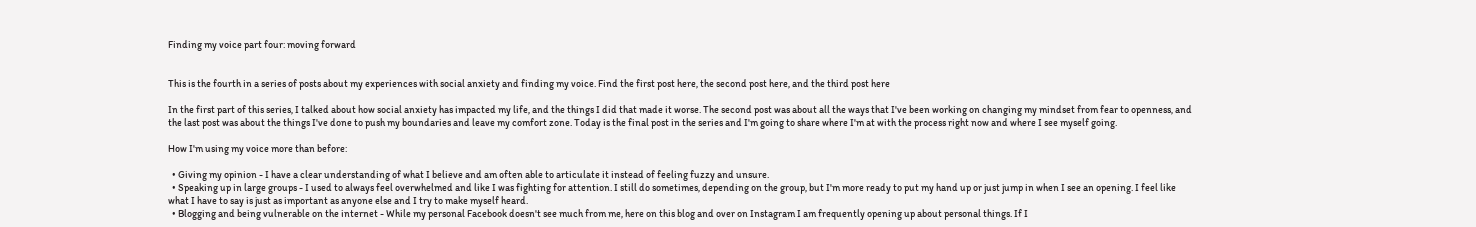Finding my voice part four: moving forward


This is the fourth in a series of posts about my experiences with social anxiety and finding my voice. Find the first post here, the second post here, and the third post here

In the first part of this series, I talked about how social anxiety has impacted my life, and the things I did that made it worse. The second post was about all the ways that I've been working on changing my mindset from fear to openness, and the last post was about the things I've done to push my boundaries and leave my comfort zone. Today is the final post in the series and I'm going to share where I'm at with the process right now and where I see myself going.

How I'm using my voice more than before:

  • Giving my opinion - I have a clear understanding of what I believe and am often able to articulate it instead of feeling fuzzy and unsure.
  • Speaking up in large groups - I used to always feel overwhelmed and like I was fighting for attention. I still do sometimes, depending on the group, but I'm more ready to put my hand up or just jump in when I see an opening. I feel like what I have to say is just as important as anyone else and I try to make myself heard.
  • Blogging and being vulnerable on the internet - While my personal Facebook doesn't see much from me, here on this blog and over on Instagram I am frequently opening up about personal things. If I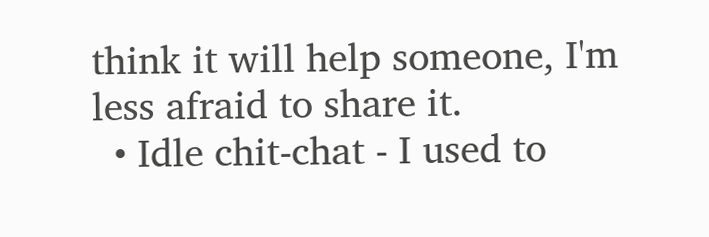think it will help someone, I'm less afraid to share it.
  • Idle chit-chat - I used to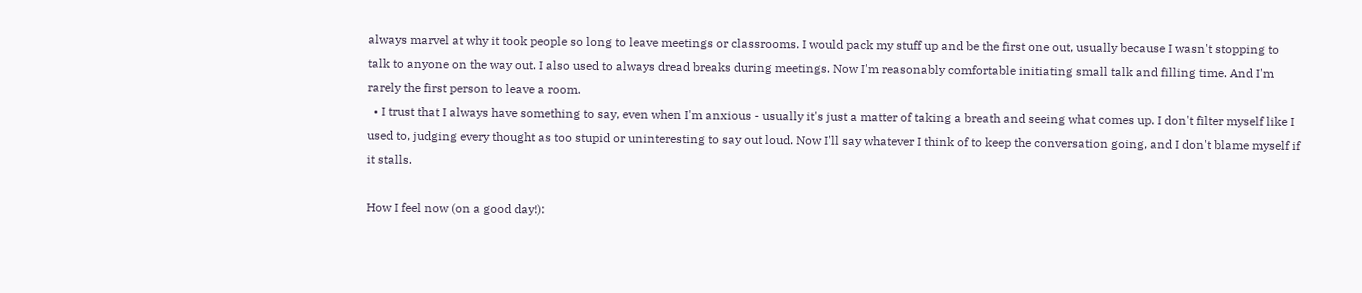always marvel at why it took people so long to leave meetings or classrooms. I would pack my stuff up and be the first one out, usually because I wasn't stopping to talk to anyone on the way out. I also used to always dread breaks during meetings. Now I'm reasonably comfortable initiating small talk and filling time. And I'm rarely the first person to leave a room.
  • I trust that I always have something to say, even when I'm anxious - usually it's just a matter of taking a breath and seeing what comes up. I don't filter myself like I used to, judging every thought as too stupid or uninteresting to say out loud. Now I'll say whatever I think of to keep the conversation going, and I don't blame myself if it stalls.

How I feel now (on a good day!):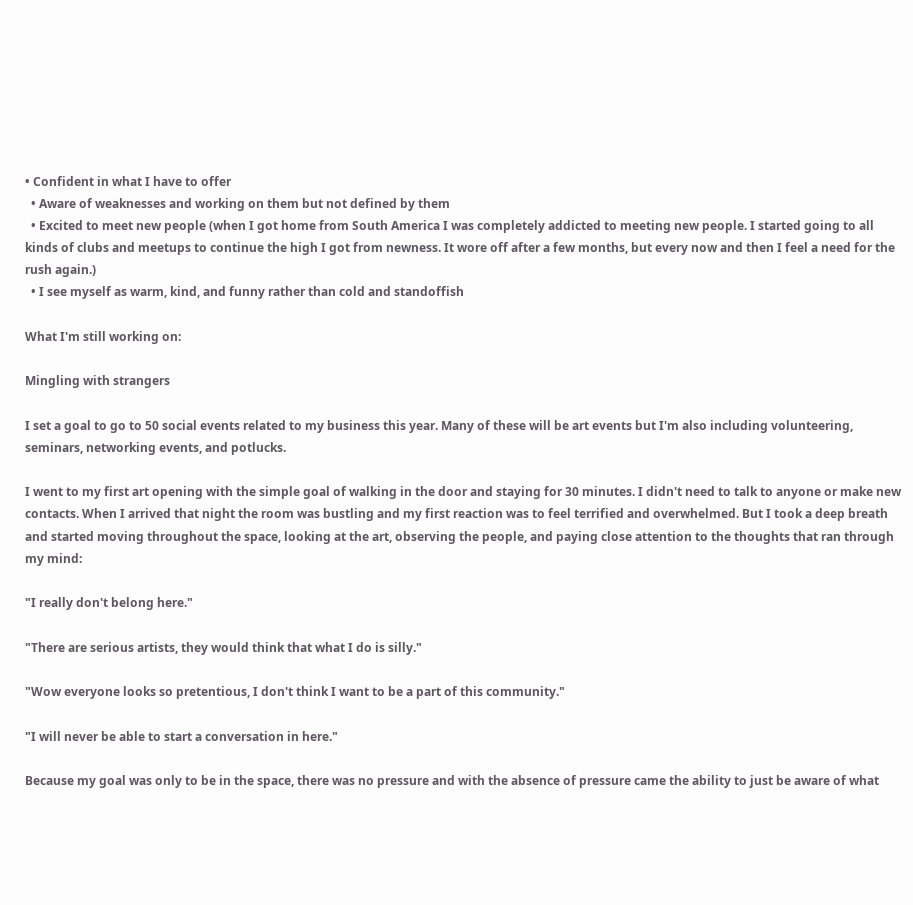• Confident in what I have to offer
  • Aware of weaknesses and working on them but not defined by them
  • Excited to meet new people (when I got home from South America I was completely addicted to meeting new people. I started going to all kinds of clubs and meetups to continue the high I got from newness. It wore off after a few months, but every now and then I feel a need for the rush again.)
  • I see myself as warm, kind, and funny rather than cold and standoffish

What I'm still working on:

Mingling with strangers

I set a goal to go to 50 social events related to my business this year. Many of these will be art events but I'm also including volunteering, seminars, networking events, and potlucks.

I went to my first art opening with the simple goal of walking in the door and staying for 30 minutes. I didn't need to talk to anyone or make new contacts. When I arrived that night the room was bustling and my first reaction was to feel terrified and overwhelmed. But I took a deep breath and started moving throughout the space, looking at the art, observing the people, and paying close attention to the thoughts that ran through my mind:

"I really don't belong here."

"There are serious artists, they would think that what I do is silly."

"Wow everyone looks so pretentious, I don't think I want to be a part of this community."

"I will never be able to start a conversation in here."

Because my goal was only to be in the space, there was no pressure and with the absence of pressure came the ability to just be aware of what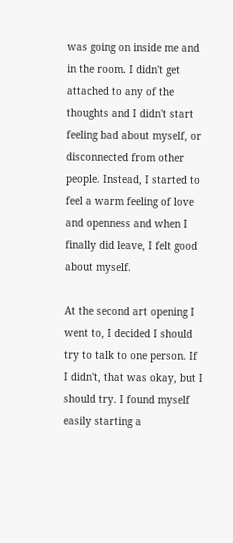was going on inside me and in the room. I didn't get attached to any of the thoughts and I didn't start feeling bad about myself, or disconnected from other people. Instead, I started to feel a warm feeling of love and openness and when I finally did leave, I felt good about myself.

At the second art opening I went to, I decided I should try to talk to one person. If I didn't, that was okay, but I should try. I found myself easily starting a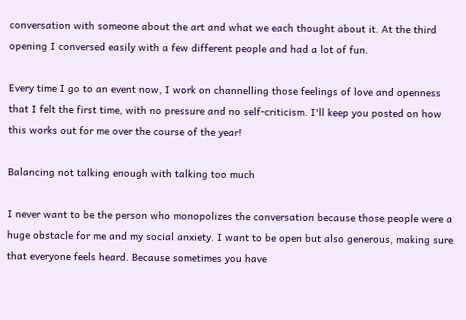conversation with someone about the art and what we each thought about it. At the third opening I conversed easily with a few different people and had a lot of fun.

Every time I go to an event now, I work on channelling those feelings of love and openness that I felt the first time, with no pressure and no self-criticism. I'll keep you posted on how this works out for me over the course of the year!

Balancing not talking enough with talking too much

I never want to be the person who monopolizes the conversation because those people were a huge obstacle for me and my social anxiety. I want to be open but also generous, making sure that everyone feels heard. Because sometimes you have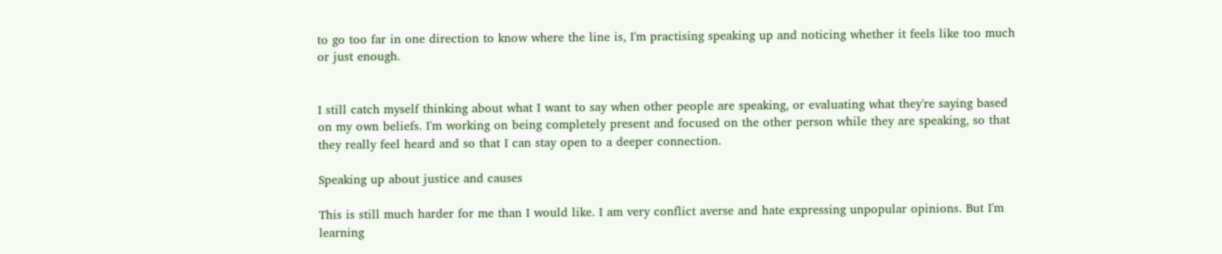to go too far in one direction to know where the line is, I'm practising speaking up and noticing whether it feels like too much or just enough.


I still catch myself thinking about what I want to say when other people are speaking, or evaluating what they're saying based on my own beliefs. I'm working on being completely present and focused on the other person while they are speaking, so that they really feel heard and so that I can stay open to a deeper connection.

Speaking up about justice and causes

This is still much harder for me than I would like. I am very conflict averse and hate expressing unpopular opinions. But I'm learning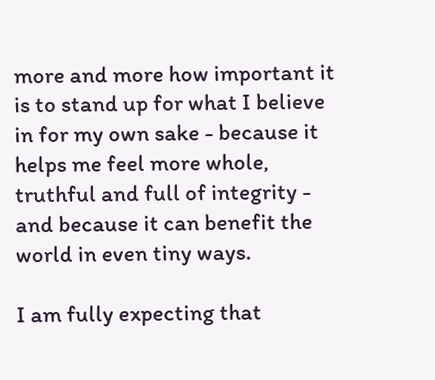more and more how important it is to stand up for what I believe in for my own sake - because it helps me feel more whole, truthful and full of integrity - and because it can benefit the world in even tiny ways.

I am fully expecting that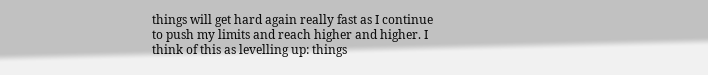things will get hard again really fast as I continue to push my limits and reach higher and higher. I think of this as levelling up: things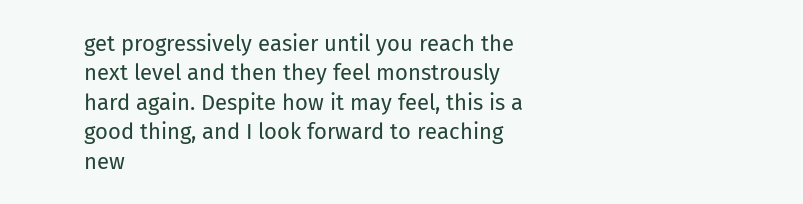get progressively easier until you reach the next level and then they feel monstrously hard again. Despite how it may feel, this is a good thing, and I look forward to reaching new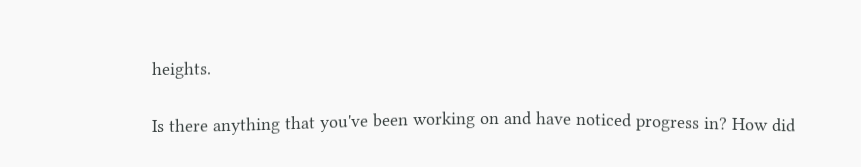heights.

Is there anything that you've been working on and have noticed progress in? How did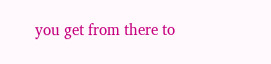you get from there to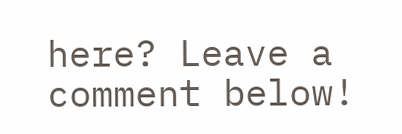here? Leave a comment below!